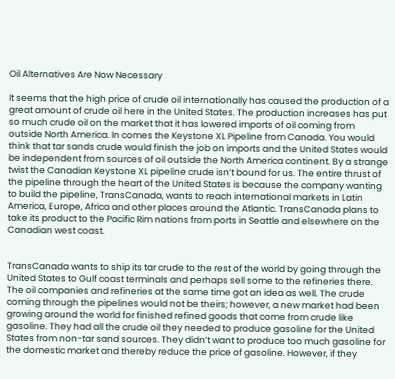Oil Alternatives Are Now Necessary

It seems that the high price of crude oil internationally has caused the production of a great amount of crude oil here in the United States. The production increases has put so much crude oil on the market that it has lowered imports of oil coming from outside North America. In comes the Keystone XL Pipeline from Canada. You would think that tar sands crude would finish the job on imports and the United States would be independent from sources of oil outside the North America continent. By a strange twist the Canadian Keystone XL pipeline crude isn’t bound for us. The entire thrust of the pipeline through the heart of the United States is because the company wanting to build the pipeline, TransCanada, wants to reach international markets in Latin America, Europe, Africa and other places around the Atlantic. TransCanada plans to take its product to the Pacific Rim nations from ports in Seattle and elsewhere on the Canadian west coast.


TransCanada wants to ship its tar crude to the rest of the world by going through the United States to Gulf coast terminals and perhaps sell some to the refineries there. The oil companies and refineries at the same time got an idea as well. The crude coming through the pipelines would not be theirs; however, a new market had been growing around the world for finished refined goods that come from crude like gasoline. They had all the crude oil they needed to produce gasoline for the United States from non-tar sand sources. They didn’t want to produce too much gasoline for the domestic market and thereby reduce the price of gasoline. However, if they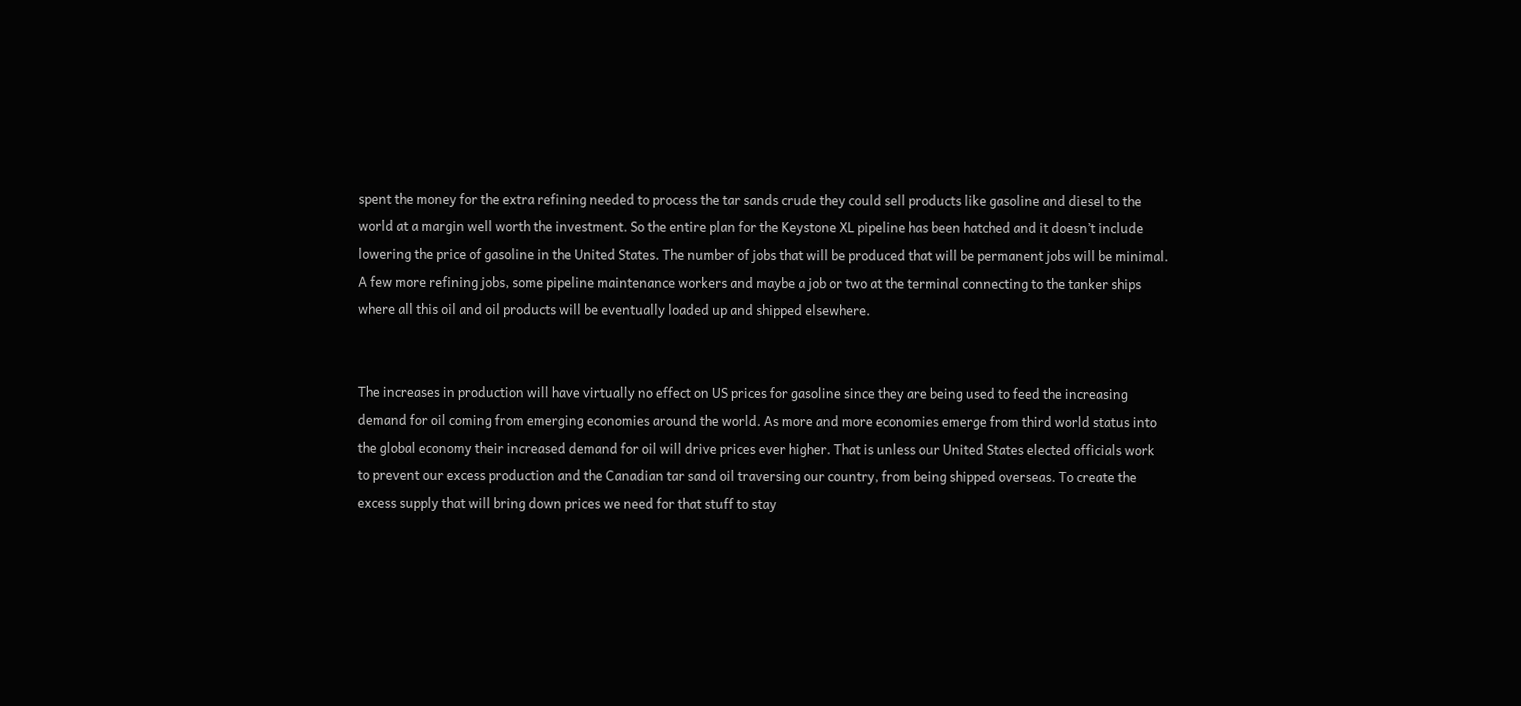spent the money for the extra refining needed to process the tar sands crude they could sell products like gasoline and diesel to the world at a margin well worth the investment. So the entire plan for the Keystone XL pipeline has been hatched and it doesn’t include lowering the price of gasoline in the United States. The number of jobs that will be produced that will be permanent jobs will be minimal. A few more refining jobs, some pipeline maintenance workers and maybe a job or two at the terminal connecting to the tanker ships where all this oil and oil products will be eventually loaded up and shipped elsewhere.


The increases in production will have virtually no effect on US prices for gasoline since they are being used to feed the increasing demand for oil coming from emerging economies around the world. As more and more economies emerge from third world status into the global economy their increased demand for oil will drive prices ever higher. That is unless our United States elected officials work to prevent our excess production and the Canadian tar sand oil traversing our country, from being shipped overseas. To create the excess supply that will bring down prices we need for that stuff to stay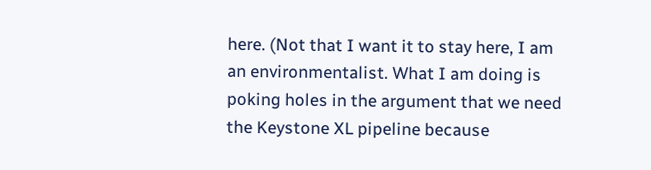here. (Not that I want it to stay here, I am an environmentalist. What I am doing is poking holes in the argument that we need the Keystone XL pipeline because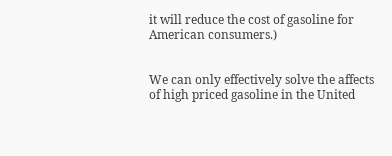it will reduce the cost of gasoline for American consumers.)


We can only effectively solve the affects of high priced gasoline in the United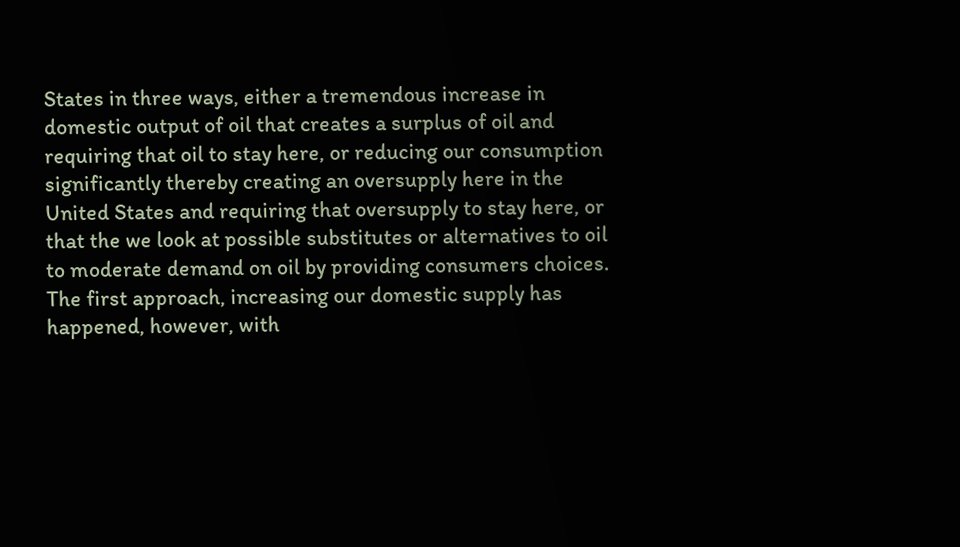States in three ways, either a tremendous increase in domestic output of oil that creates a surplus of oil and requiring that oil to stay here, or reducing our consumption significantly thereby creating an oversupply here in the United States and requiring that oversupply to stay here, or that the we look at possible substitutes or alternatives to oil to moderate demand on oil by providing consumers choices. The first approach, increasing our domestic supply has happened, however, with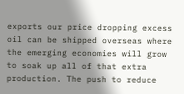exports our price dropping excess oil can be shipped overseas where the emerging economies will grow to soak up all of that extra production. The push to reduce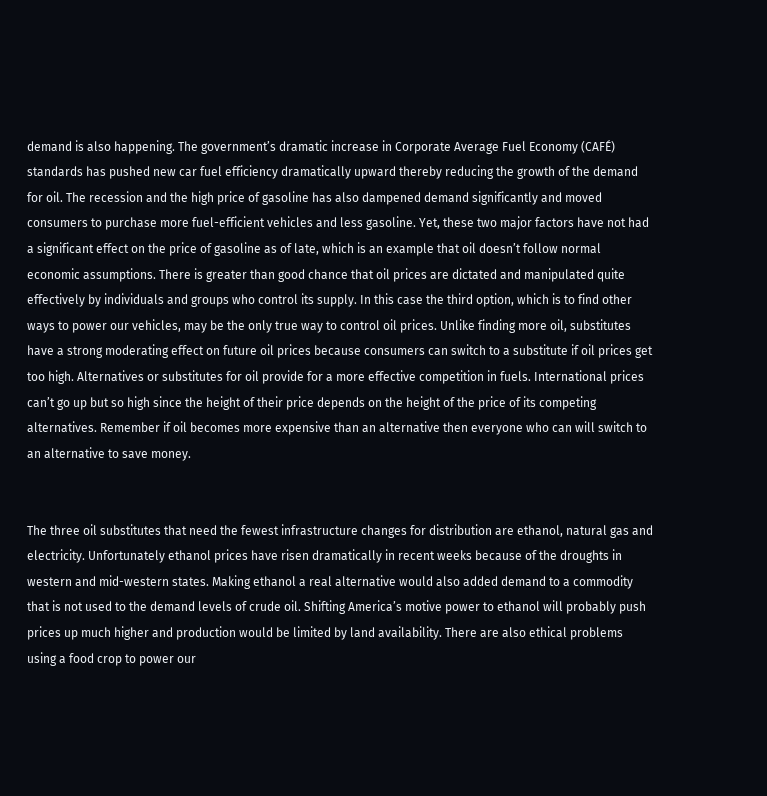demand is also happening. The government’s dramatic increase in Corporate Average Fuel Economy (CAFÉ) standards has pushed new car fuel efficiency dramatically upward thereby reducing the growth of the demand for oil. The recession and the high price of gasoline has also dampened demand significantly and moved consumers to purchase more fuel-efficient vehicles and less gasoline. Yet, these two major factors have not had a significant effect on the price of gasoline as of late, which is an example that oil doesn’t follow normal economic assumptions. There is greater than good chance that oil prices are dictated and manipulated quite effectively by individuals and groups who control its supply. In this case the third option, which is to find other ways to power our vehicles, may be the only true way to control oil prices. Unlike finding more oil, substitutes have a strong moderating effect on future oil prices because consumers can switch to a substitute if oil prices get too high. Alternatives or substitutes for oil provide for a more effective competition in fuels. International prices can’t go up but so high since the height of their price depends on the height of the price of its competing alternatives. Remember if oil becomes more expensive than an alternative then everyone who can will switch to an alternative to save money.


The three oil substitutes that need the fewest infrastructure changes for distribution are ethanol, natural gas and electricity. Unfortunately ethanol prices have risen dramatically in recent weeks because of the droughts in western and mid-western states. Making ethanol a real alternative would also added demand to a commodity that is not used to the demand levels of crude oil. Shifting America’s motive power to ethanol will probably push prices up much higher and production would be limited by land availability. There are also ethical problems using a food crop to power our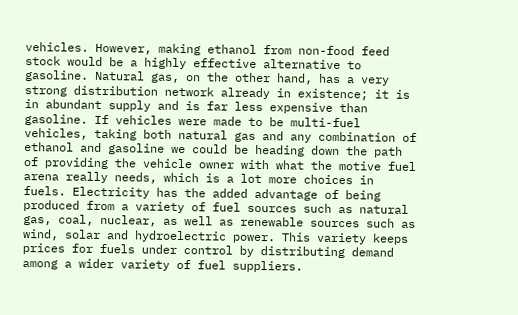vehicles. However, making ethanol from non-food feed stock would be a highly effective alternative to gasoline. Natural gas, on the other hand, has a very strong distribution network already in existence; it is in abundant supply and is far less expensive than gasoline. If vehicles were made to be multi-fuel vehicles, taking both natural gas and any combination of ethanol and gasoline we could be heading down the path of providing the vehicle owner with what the motive fuel arena really needs, which is a lot more choices in fuels. Electricity has the added advantage of being produced from a variety of fuel sources such as natural gas, coal, nuclear, as well as renewable sources such as wind, solar and hydroelectric power. This variety keeps prices for fuels under control by distributing demand among a wider variety of fuel suppliers.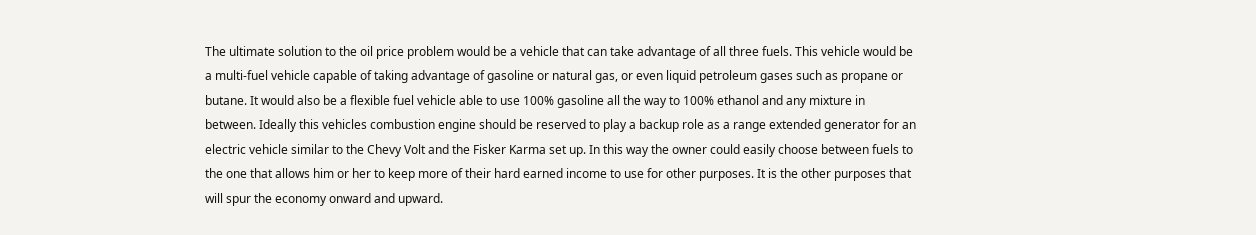The ultimate solution to the oil price problem would be a vehicle that can take advantage of all three fuels. This vehicle would be a multi-fuel vehicle capable of taking advantage of gasoline or natural gas, or even liquid petroleum gases such as propane or butane. It would also be a flexible fuel vehicle able to use 100% gasoline all the way to 100% ethanol and any mixture in between. Ideally this vehicles combustion engine should be reserved to play a backup role as a range extended generator for an electric vehicle similar to the Chevy Volt and the Fisker Karma set up. In this way the owner could easily choose between fuels to the one that allows him or her to keep more of their hard earned income to use for other purposes. It is the other purposes that will spur the economy onward and upward.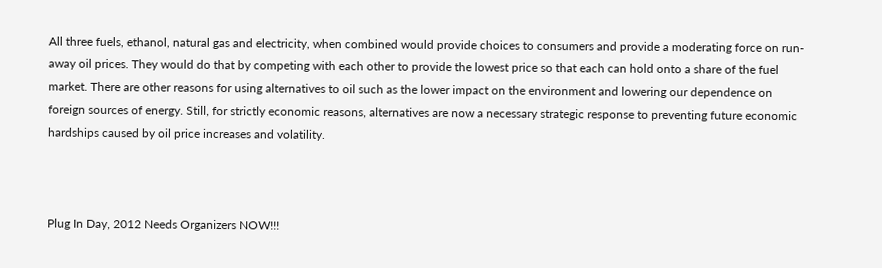All three fuels, ethanol, natural gas and electricity, when combined would provide choices to consumers and provide a moderating force on run-away oil prices. They would do that by competing with each other to provide the lowest price so that each can hold onto a share of the fuel market. There are other reasons for using alternatives to oil such as the lower impact on the environment and lowering our dependence on foreign sources of energy. Still, for strictly economic reasons, alternatives are now a necessary strategic response to preventing future economic hardships caused by oil price increases and volatility.



Plug In Day, 2012 Needs Organizers NOW!!!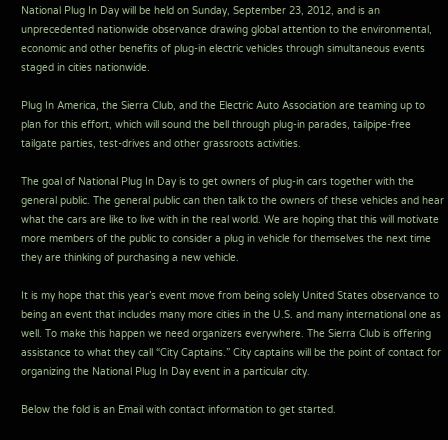National Plug In Day will be held on Sunday, September 23, 2012, and is an unprecedented nationwide observance drawing global attention to the environmental, economic and other benefits of plug-in electric vehicles through simultaneous events staged in cities nationwide.

Plug In America, the Sierra Club, and the Electric Auto Association are teaming up to plan for this effort, which will sound the bell through plug-in parades, tailpipe-free tailgate parties, test-drives and other grassroots activities.

The goal of National Plug In Day is to get owners of plug-in cars together with the general public. The general public can then talk to the owners of these vehicles and hear what the cars are like to live with in the real world. We are hoping that this will motivate more members of the public to consider a plug in vehicle for themselves the next time they are thinking of purchasing a new vehicle.

It is my hope that this year’s event move from being solely United States observance to being an event that includes many more cities in the U.S. and many international one as well. To make this happen we need organizers everywhere. The Sierra Club is offering assistance to what they call “City Captains.” City captains will be the point of contact for organizing the National Plug In Day event in a particular city.

Below the fold is an Email with contact information to get started.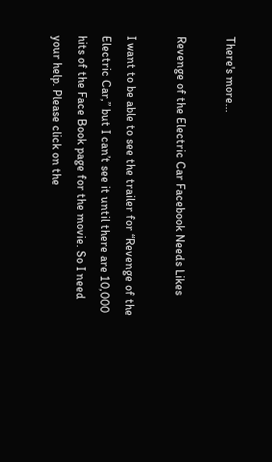There's more...

Revenge of the Electric Car Facebook Needs Likes

I want to be able to see the trailer for “Revenge of the Electric Car,” but I can’t see it until there are 10,000 hits of the Face Book page for the movie. So I need your help. Please click on the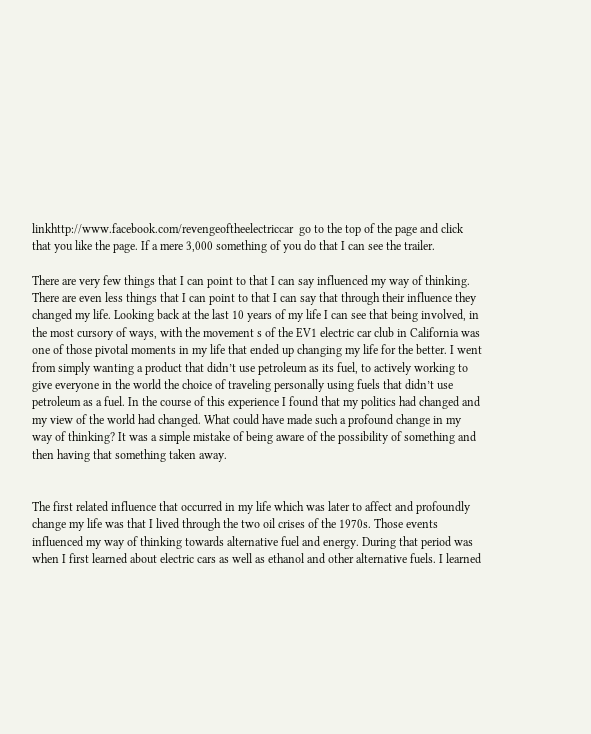linkhttp://www.facebook.com/revengeoftheelectriccar  go to the top of the page and click that you like the page. If a mere 3,000 something of you do that I can see the trailer.

There are very few things that I can point to that I can say influenced my way of thinking. There are even less things that I can point to that I can say that through their influence they changed my life. Looking back at the last 10 years of my life I can see that being involved, in the most cursory of ways, with the movement s of the EV1 electric car club in California was one of those pivotal moments in my life that ended up changing my life for the better. I went from simply wanting a product that didn’t use petroleum as its fuel, to actively working to give everyone in the world the choice of traveling personally using fuels that didn’t use petroleum as a fuel. In the course of this experience I found that my politics had changed and my view of the world had changed. What could have made such a profound change in my way of thinking? It was a simple mistake of being aware of the possibility of something and then having that something taken away.


The first related influence that occurred in my life which was later to affect and profoundly change my life was that I lived through the two oil crises of the 1970s. Those events influenced my way of thinking towards alternative fuel and energy. During that period was when I first learned about electric cars as well as ethanol and other alternative fuels. I learned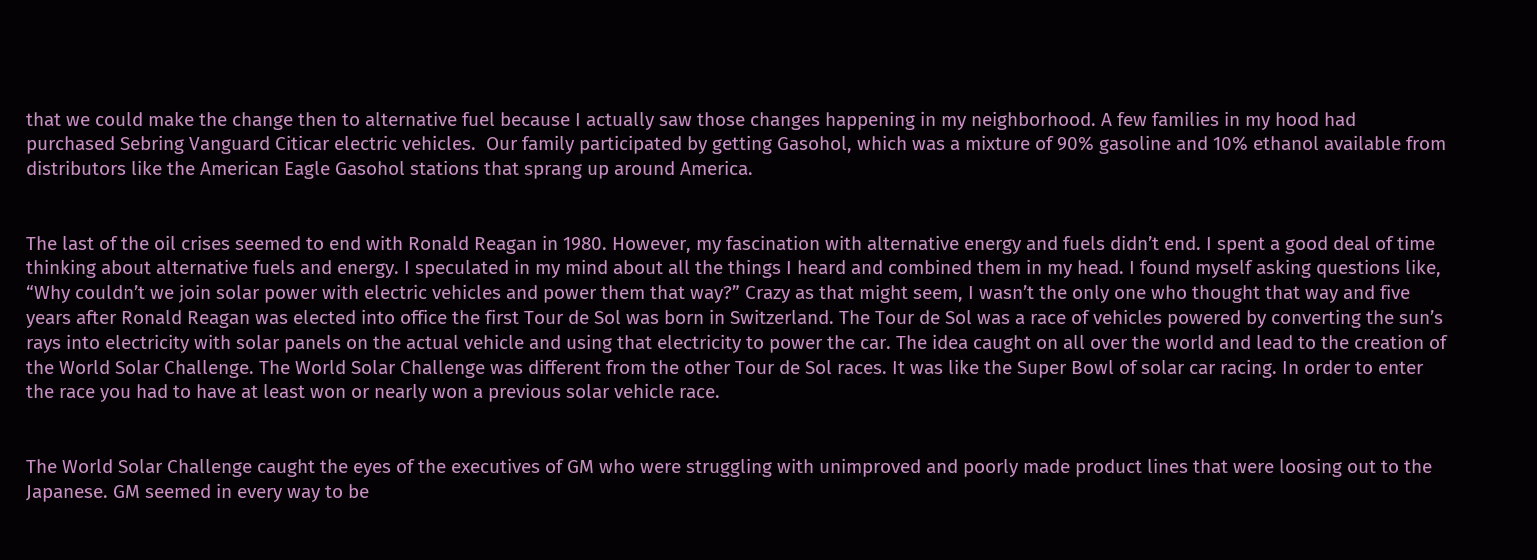that we could make the change then to alternative fuel because I actually saw those changes happening in my neighborhood. A few families in my hood had purchased Sebring Vanguard Citicar electric vehicles.  Our family participated by getting Gasohol, which was a mixture of 90% gasoline and 10% ethanol available from distributors like the American Eagle Gasohol stations that sprang up around America.


The last of the oil crises seemed to end with Ronald Reagan in 1980. However, my fascination with alternative energy and fuels didn’t end. I spent a good deal of time thinking about alternative fuels and energy. I speculated in my mind about all the things I heard and combined them in my head. I found myself asking questions like, “Why couldn’t we join solar power with electric vehicles and power them that way?” Crazy as that might seem, I wasn’t the only one who thought that way and five years after Ronald Reagan was elected into office the first Tour de Sol was born in Switzerland. The Tour de Sol was a race of vehicles powered by converting the sun’s rays into electricity with solar panels on the actual vehicle and using that electricity to power the car. The idea caught on all over the world and lead to the creation of the World Solar Challenge. The World Solar Challenge was different from the other Tour de Sol races. It was like the Super Bowl of solar car racing. In order to enter the race you had to have at least won or nearly won a previous solar vehicle race.


The World Solar Challenge caught the eyes of the executives of GM who were struggling with unimproved and poorly made product lines that were loosing out to the Japanese. GM seemed in every way to be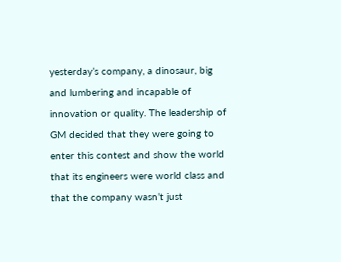yesterday’s company, a dinosaur, big and lumbering and incapable of innovation or quality. The leadership of GM decided that they were going to enter this contest and show the world that its engineers were world class and that the company wasn’t just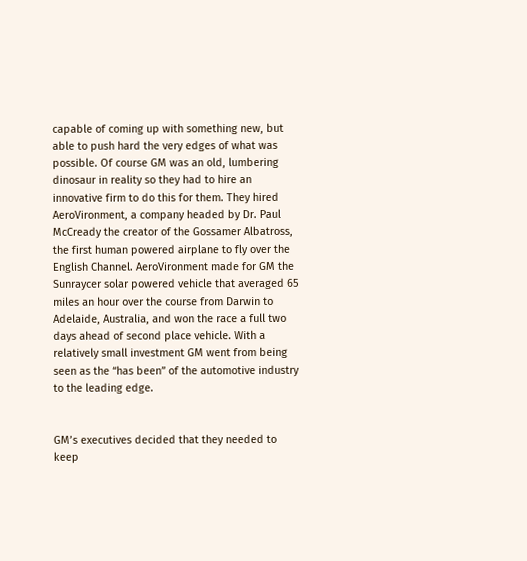capable of coming up with something new, but able to push hard the very edges of what was possible. Of course GM was an old, lumbering dinosaur in reality so they had to hire an innovative firm to do this for them. They hired AeroVironment, a company headed by Dr. Paul McCready the creator of the Gossamer Albatross, the first human powered airplane to fly over the English Channel. AeroVironment made for GM the Sunraycer solar powered vehicle that averaged 65 miles an hour over the course from Darwin to Adelaide, Australia, and won the race a full two days ahead of second place vehicle. With a relatively small investment GM went from being seen as the “has been” of the automotive industry to the leading edge.


GM’s executives decided that they needed to keep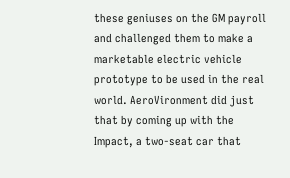these geniuses on the GM payroll and challenged them to make a marketable electric vehicle prototype to be used in the real world. AeroVironment did just that by coming up with the Impact, a two-seat car that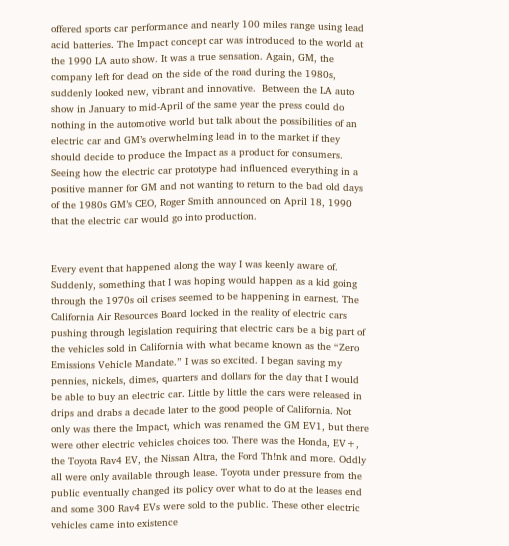offered sports car performance and nearly 100 miles range using lead acid batteries. The Impact concept car was introduced to the world at the 1990 LA auto show. It was a true sensation. Again, GM, the company left for dead on the side of the road during the 1980s, suddenly looked new, vibrant and innovative.  Between the LA auto show in January to mid-April of the same year the press could do nothing in the automotive world but talk about the possibilities of an electric car and GM’s overwhelming lead in to the market if they should decide to produce the Impact as a product for consumers. Seeing how the electric car prototype had influenced everything in a positive manner for GM and not wanting to return to the bad old days of the 1980s GM’s CEO, Roger Smith announced on April 18, 1990 that the electric car would go into production.


Every event that happened along the way I was keenly aware of. Suddenly, something that I was hoping would happen as a kid going through the 1970s oil crises seemed to be happening in earnest. The California Air Resources Board locked in the reality of electric cars pushing through legislation requiring that electric cars be a big part of the vehicles sold in California with what became known as the “Zero Emissions Vehicle Mandate.” I was so excited. I began saving my pennies, nickels, dimes, quarters and dollars for the day that I would be able to buy an electric car. Little by little the cars were released in drips and drabs a decade later to the good people of California. Not only was there the Impact, which was renamed the GM EV1, but there were other electric vehicles choices too. There was the Honda, EV+, the Toyota Rav4 EV, the Nissan Altra, the Ford Th!nk and more. Oddly all were only available through lease. Toyota under pressure from the public eventually changed its policy over what to do at the leases end and some 300 Rav4 EVs were sold to the public. These other electric vehicles came into existence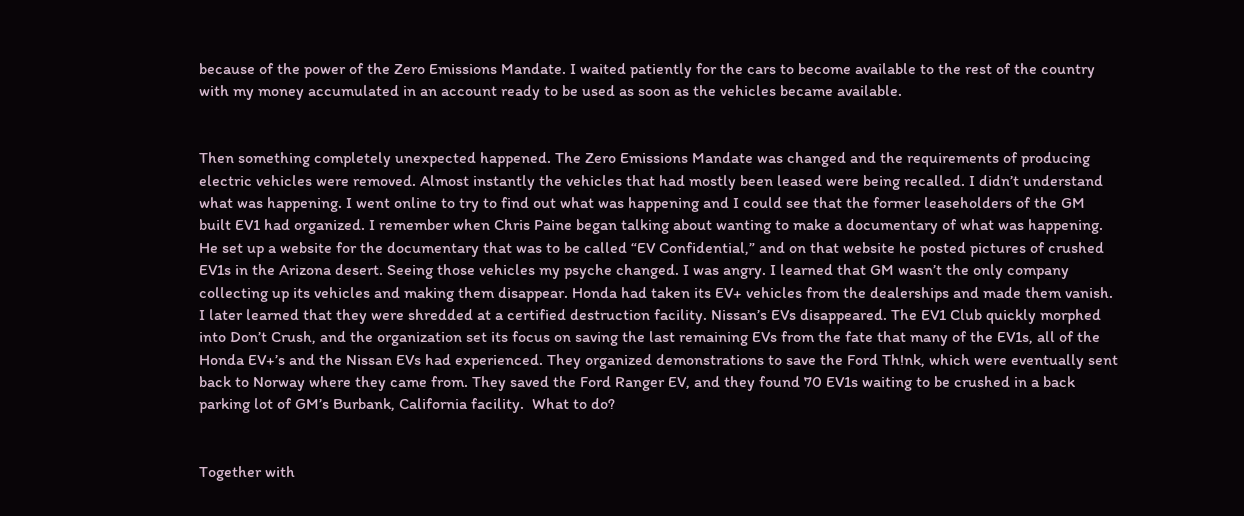because of the power of the Zero Emissions Mandate. I waited patiently for the cars to become available to the rest of the country with my money accumulated in an account ready to be used as soon as the vehicles became available.


Then something completely unexpected happened. The Zero Emissions Mandate was changed and the requirements of producing electric vehicles were removed. Almost instantly the vehicles that had mostly been leased were being recalled. I didn’t understand what was happening. I went online to try to find out what was happening and I could see that the former leaseholders of the GM built EV1 had organized. I remember when Chris Paine began talking about wanting to make a documentary of what was happening. He set up a website for the documentary that was to be called “EV Confidential,” and on that website he posted pictures of crushed EV1s in the Arizona desert. Seeing those vehicles my psyche changed. I was angry. I learned that GM wasn’t the only company collecting up its vehicles and making them disappear. Honda had taken its EV+ vehicles from the dealerships and made them vanish. I later learned that they were shredded at a certified destruction facility. Nissan’s EVs disappeared. The EV1 Club quickly morphed into Don’t Crush, and the organization set its focus on saving the last remaining EVs from the fate that many of the EV1s, all of the Honda EV+’s and the Nissan EVs had experienced. They organized demonstrations to save the Ford Th!nk, which were eventually sent back to Norway where they came from. They saved the Ford Ranger EV, and they found 70 EV1s waiting to be crushed in a back parking lot of GM’s Burbank, California facility.  What to do?


Together with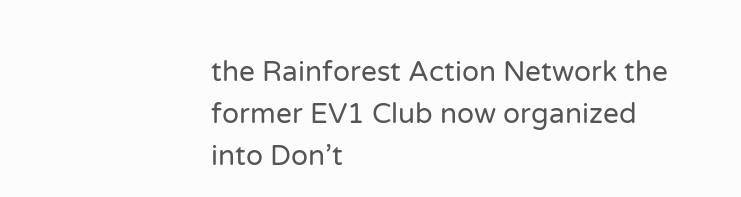the Rainforest Action Network the former EV1 Club now organized into Don’t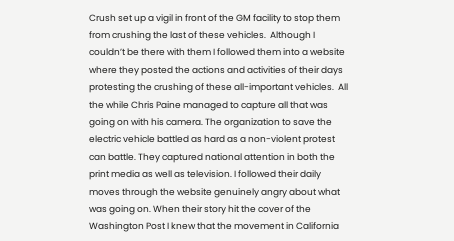Crush set up a vigil in front of the GM facility to stop them from crushing the last of these vehicles.  Although I couldn’t be there with them I followed them into a website where they posted the actions and activities of their days protesting the crushing of these all-important vehicles.  All the while Chris Paine managed to capture all that was going on with his camera. The organization to save the electric vehicle battled as hard as a non-violent protest can battle. They captured national attention in both the print media as well as television. I followed their daily moves through the website genuinely angry about what was going on. When their story hit the cover of the Washington Post I knew that the movement in California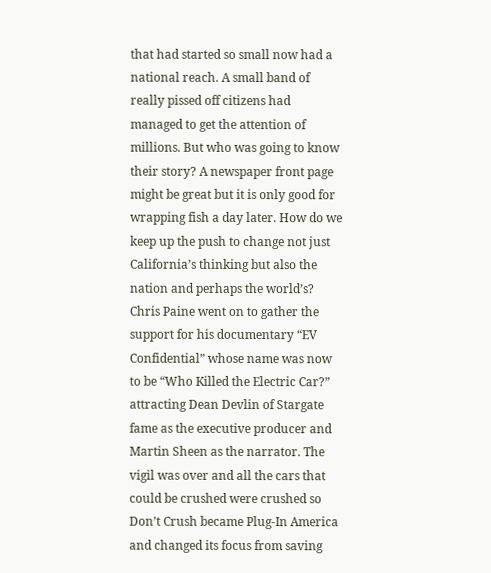that had started so small now had a national reach. A small band of really pissed off citizens had managed to get the attention of millions. But who was going to know their story? A newspaper front page might be great but it is only good for wrapping fish a day later. How do we keep up the push to change not just California’s thinking but also the nation and perhaps the world’s? Chris Paine went on to gather the support for his documentary “EV Confidential” whose name was now to be “Who Killed the Electric Car?” attracting Dean Devlin of Stargate fame as the executive producer and Martin Sheen as the narrator. The vigil was over and all the cars that could be crushed were crushed so Don’t Crush became Plug-In America and changed its focus from saving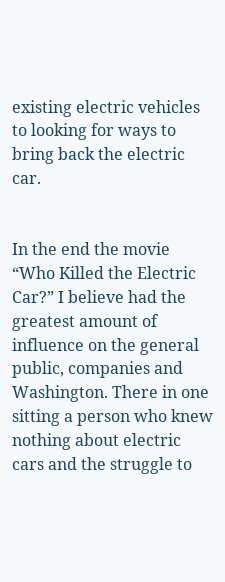existing electric vehicles to looking for ways to bring back the electric car.


In the end the movie “Who Killed the Electric Car?” I believe had the greatest amount of influence on the general public, companies and Washington. There in one sitting a person who knew nothing about electric cars and the struggle to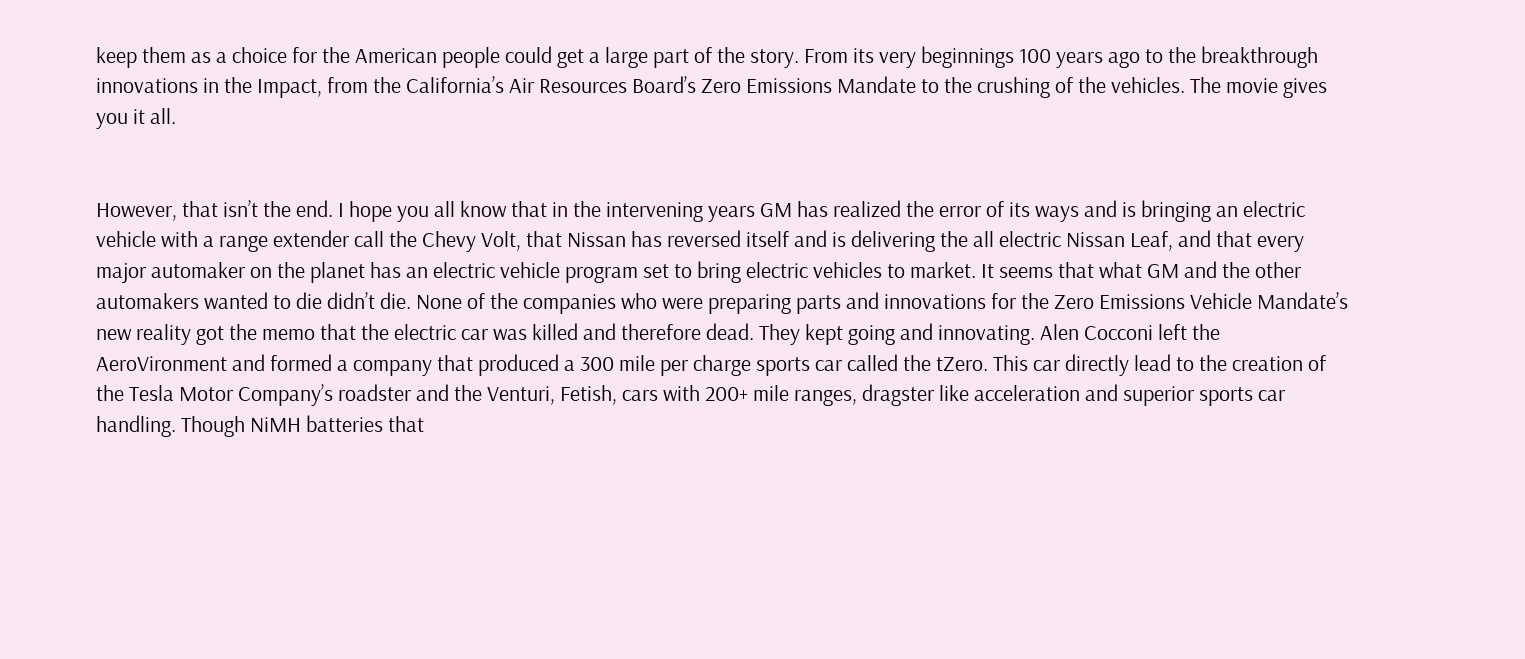keep them as a choice for the American people could get a large part of the story. From its very beginnings 100 years ago to the breakthrough innovations in the Impact, from the California’s Air Resources Board’s Zero Emissions Mandate to the crushing of the vehicles. The movie gives you it all.


However, that isn’t the end. I hope you all know that in the intervening years GM has realized the error of its ways and is bringing an electric vehicle with a range extender call the Chevy Volt, that Nissan has reversed itself and is delivering the all electric Nissan Leaf, and that every major automaker on the planet has an electric vehicle program set to bring electric vehicles to market. It seems that what GM and the other automakers wanted to die didn’t die. None of the companies who were preparing parts and innovations for the Zero Emissions Vehicle Mandate’s new reality got the memo that the electric car was killed and therefore dead. They kept going and innovating. Alen Cocconi left the AeroVironment and formed a company that produced a 300 mile per charge sports car called the tZero. This car directly lead to the creation of the Tesla Motor Company’s roadster and the Venturi, Fetish, cars with 200+ mile ranges, dragster like acceleration and superior sports car handling. Though NiMH batteries that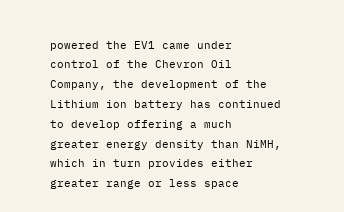powered the EV1 came under control of the Chevron Oil Company, the development of the Lithium ion battery has continued to develop offering a much greater energy density than NiMH, which in turn provides either greater range or less space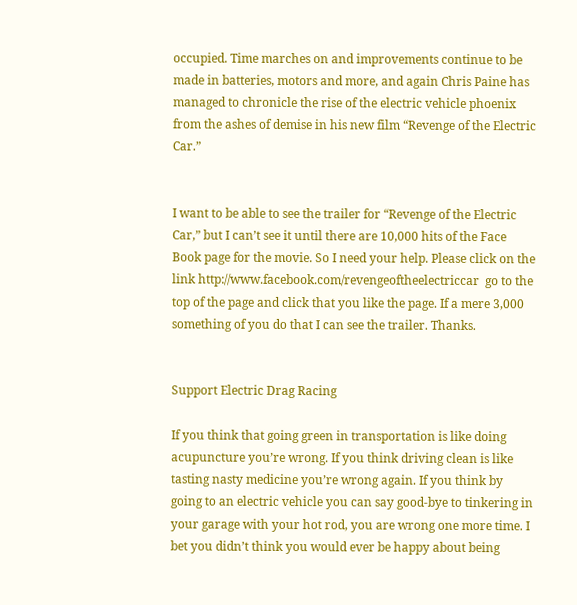occupied. Time marches on and improvements continue to be made in batteries, motors and more, and again Chris Paine has managed to chronicle the rise of the electric vehicle phoenix from the ashes of demise in his new film “Revenge of the Electric Car.”


I want to be able to see the trailer for “Revenge of the Electric Car,” but I can’t see it until there are 10,000 hits of the Face Book page for the movie. So I need your help. Please click on the link http://www.facebook.com/revengeoftheelectriccar  go to the top of the page and click that you like the page. If a mere 3,000 something of you do that I can see the trailer. Thanks.


Support Electric Drag Racing

If you think that going green in transportation is like doing acupuncture you’re wrong. If you think driving clean is like tasting nasty medicine you’re wrong again. If you think by going to an electric vehicle you can say good-bye to tinkering in your garage with your hot rod, you are wrong one more time. I bet you didn’t think you would ever be happy about being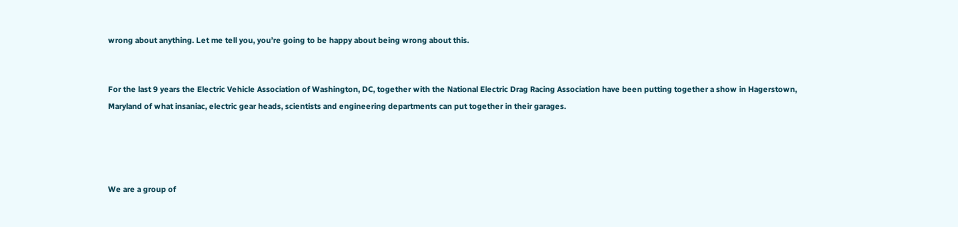wrong about anything. Let me tell you, you’re going to be happy about being wrong about this.


For the last 9 years the Electric Vehicle Association of Washington, DC, together with the National Electric Drag Racing Association have been putting together a show in Hagerstown, Maryland of what insaniac, electric gear heads, scientists and engineering departments can put together in their garages.




We are a group of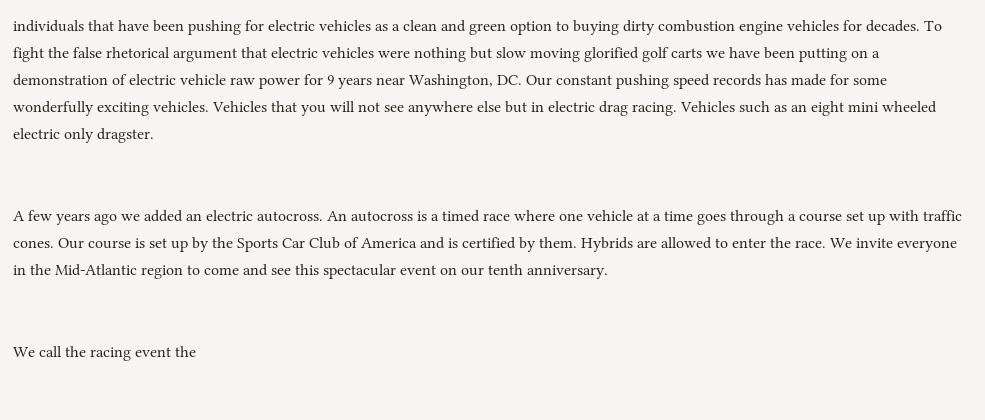individuals that have been pushing for electric vehicles as a clean and green option to buying dirty combustion engine vehicles for decades. To fight the false rhetorical argument that electric vehicles were nothing but slow moving glorified golf carts we have been putting on a demonstration of electric vehicle raw power for 9 years near Washington, DC. Our constant pushing speed records has made for some wonderfully exciting vehicles. Vehicles that you will not see anywhere else but in electric drag racing. Vehicles such as an eight mini wheeled electric only dragster.


A few years ago we added an electric autocross. An autocross is a timed race where one vehicle at a time goes through a course set up with traffic cones. Our course is set up by the Sports Car Club of America and is certified by them. Hybrids are allowed to enter the race. We invite everyone in the Mid-Atlantic region to come and see this spectacular event on our tenth anniversary.


We call the racing event the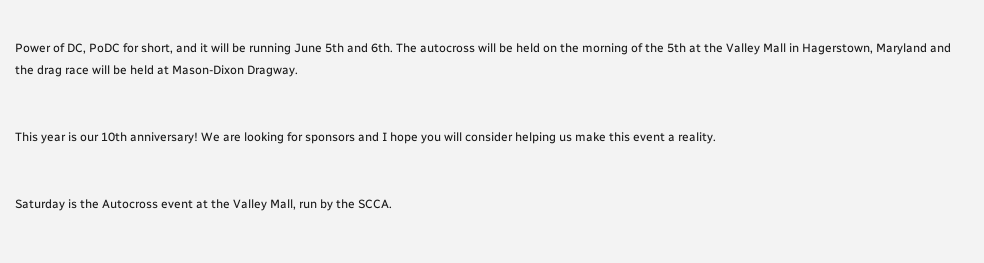Power of DC, PoDC for short, and it will be running June 5th and 6th. The autocross will be held on the morning of the 5th at the Valley Mall in Hagerstown, Maryland and the drag race will be held at Mason-Dixon Dragway.


This year is our 10th anniversary! We are looking for sponsors and I hope you will consider helping us make this event a reality.


Saturday is the Autocross event at the Valley Mall, run by the SCCA.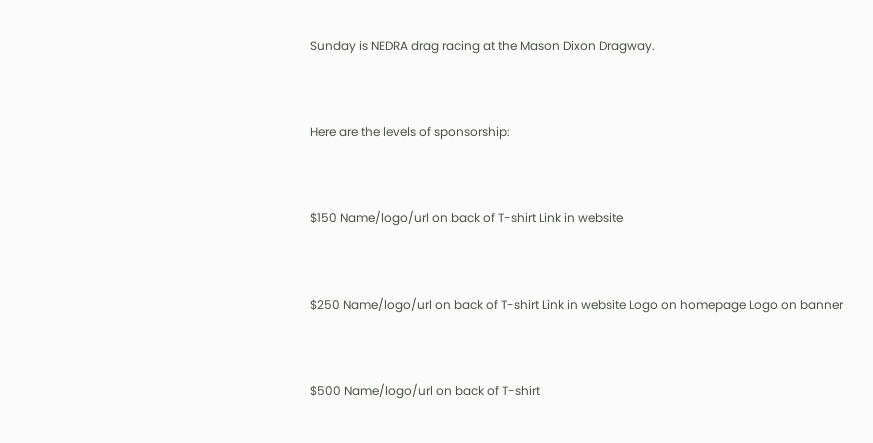Sunday is NEDRA drag racing at the Mason Dixon Dragway.


Here are the levels of sponsorship:


$150 Name/logo/url on back of T-shirt Link in website


$250 Name/logo/url on back of T-shirt Link in website Logo on homepage Logo on banner


$500 Name/logo/url on back of T-shirt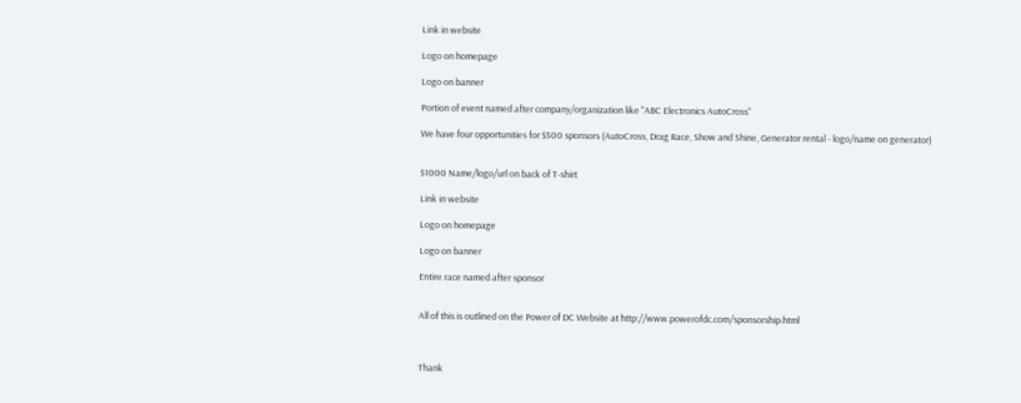Link in website

Logo on homepage

Logo on banner

Portion of event named after company/organization like "ABC Electronics AutoCross"

We have four opportunities for $500 sponsors (AutoCross, Drag Race, Show and Shine, Generator rental - logo/name on generator)


$1000 Name/logo/url on back of T-shirt

Link in website

Logo on homepage

Logo on banner

Entire race named after sponsor


All of this is outlined on the Power of DC Website at http://www.powerofdc.com/sponsorship.html



Thank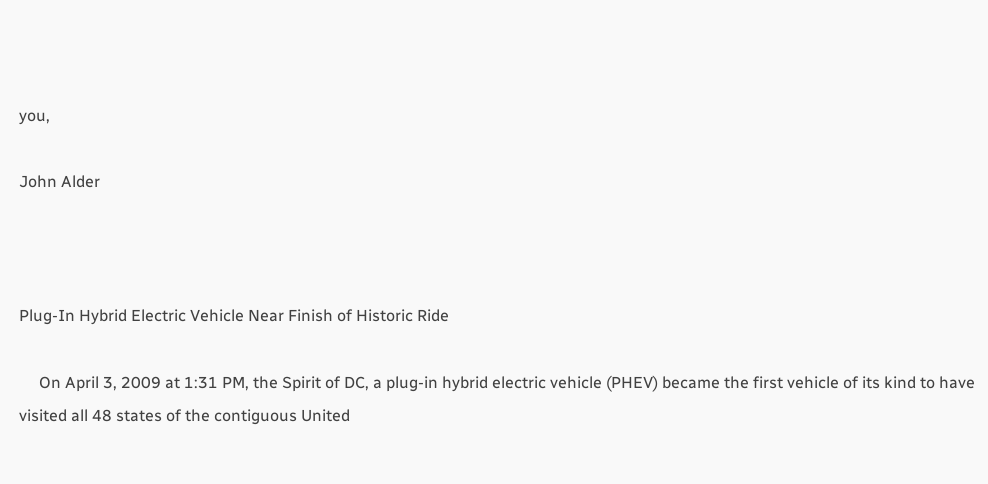you,

John Alder



Plug-In Hybrid Electric Vehicle Near Finish of Historic Ride

     On April 3, 2009 at 1:31 PM, the Spirit of DC, a plug-in hybrid electric vehicle (PHEV) became the first vehicle of its kind to have visited all 48 states of the contiguous United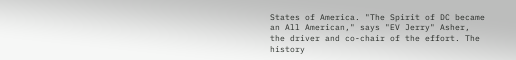States of America. "The Spirit of DC became an All American," says "EV Jerry" Asher, the driver and co-chair of the effort. The history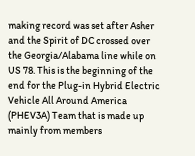making record was set after Asher and the Spirit of DC crossed over the Georgia/Alabama line while on US 78. This is the beginning of the end for the Plug-in Hybrid Electric Vehicle All Around America (PHEV3A) Team that is made up mainly from members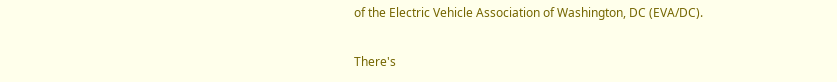of the Electric Vehicle Association of Washington, DC (EVA/DC).

There's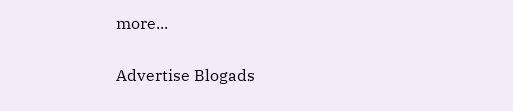more...


Advertise Blogads